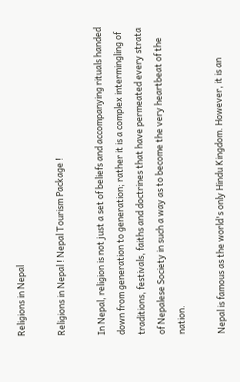Religions in Nepal

Religions in Nepal ! Nepal Tourism Package !

In Nepal, religion is not just a set of beliefs and accompanying rituals handed down from generation to generation; rather it is a complex intermingling of traditions, festivals, faiths and doctrines that have permeated every strata of Nepalese Society in such a way as to become the very heartbeat of the nation.

Nepal is famous as the world's only Hindu Kingdom. However, it is an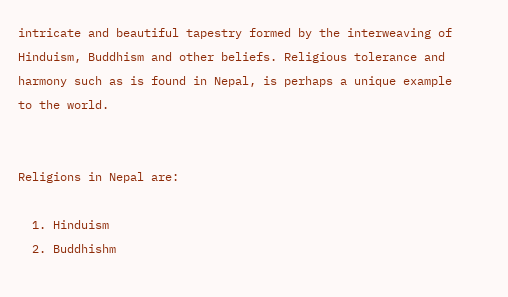intricate and beautiful tapestry formed by the interweaving of Hinduism, Buddhism and other beliefs. Religious tolerance and harmony such as is found in Nepal, is perhaps a unique example to the world.


Religions in Nepal are:

  1. Hinduism
  2. Buddhishm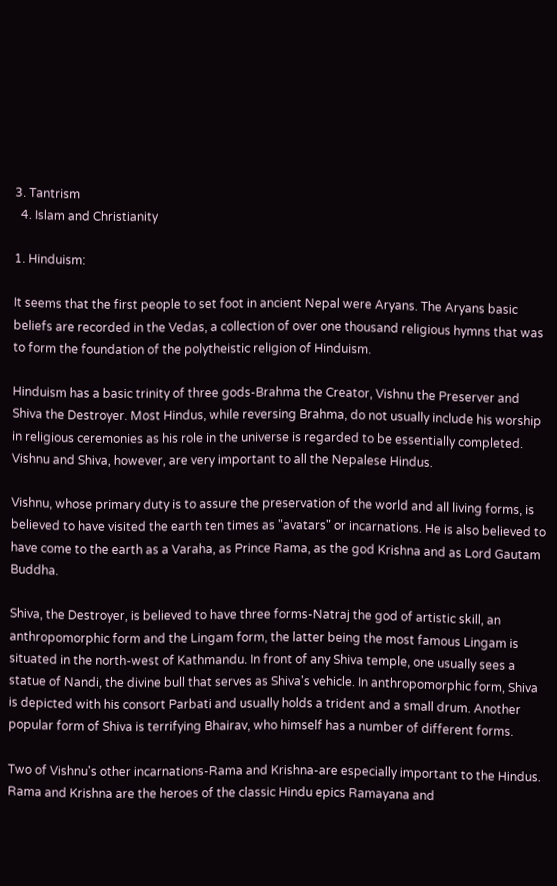3. Tantrism
  4. Islam and Christianity

1. Hinduism:

It seems that the first people to set foot in ancient Nepal were Aryans. The Aryans basic beliefs are recorded in the Vedas, a collection of over one thousand religious hymns that was to form the foundation of the polytheistic religion of Hinduism.

Hinduism has a basic trinity of three gods-Brahma the Creator, Vishnu the Preserver and Shiva the Destroyer. Most Hindus, while reversing Brahma, do not usually include his worship in religious ceremonies as his role in the universe is regarded to be essentially completed. Vishnu and Shiva, however, are very important to all the Nepalese Hindus.

Vishnu, whose primary duty is to assure the preservation of the world and all living forms, is believed to have visited the earth ten times as "avatars" or incarnations. He is also believed to have come to the earth as a Varaha, as Prince Rama, as the god Krishna and as Lord Gautam Buddha.

Shiva, the Destroyer, is believed to have three forms-Natraj the god of artistic skill, an anthropomorphic form and the Lingam form, the latter being the most famous Lingam is situated in the north-west of Kathmandu. In front of any Shiva temple, one usually sees a statue of Nandi, the divine bull that serves as Shiva's vehicle. In anthropomorphic form, Shiva is depicted with his consort Parbati and usually holds a trident and a small drum. Another popular form of Shiva is terrifying Bhairav, who himself has a number of different forms.

Two of Vishnu's other incarnations-Rama and Krishna-are especially important to the Hindus. Rama and Krishna are the heroes of the classic Hindu epics Ramayana and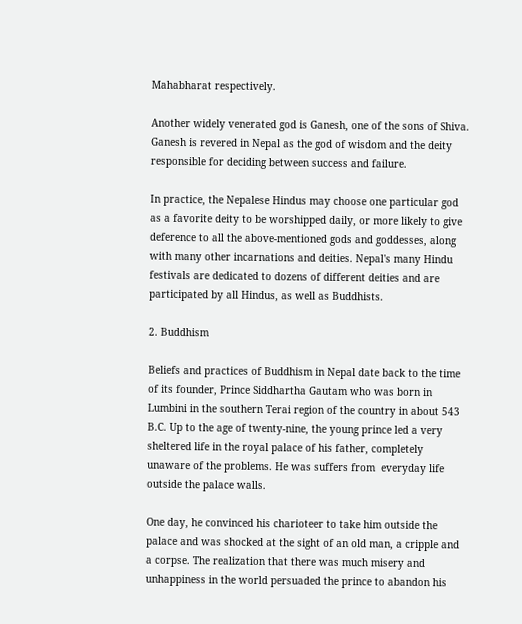Mahabharat respectively.

Another widely venerated god is Ganesh, one of the sons of Shiva. Ganesh is revered in Nepal as the god of wisdom and the deity responsible for deciding between success and failure.

In practice, the Nepalese Hindus may choose one particular god as a favorite deity to be worshipped daily, or more likely to give deference to all the above-mentioned gods and goddesses, along with many other incarnations and deities. Nepal's many Hindu festivals are dedicated to dozens of different deities and are participated by all Hindus, as well as Buddhists.

2. Buddhism

Beliefs and practices of Buddhism in Nepal date back to the time of its founder, Prince Siddhartha Gautam who was born in Lumbini in the southern Terai region of the country in about 543 B.C. Up to the age of twenty-nine, the young prince led a very sheltered life in the royal palace of his father, completely unaware of the problems. He was suffers from  everyday life outside the palace walls.

One day, he convinced his charioteer to take him outside the palace and was shocked at the sight of an old man, a cripple and a corpse. The realization that there was much misery and unhappiness in the world persuaded the prince to abandon his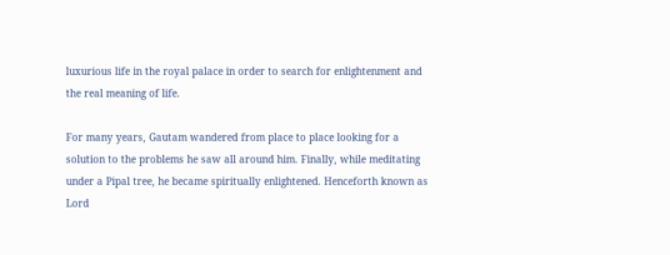luxurious life in the royal palace in order to search for enlightenment and the real meaning of life.

For many years, Gautam wandered from place to place looking for a solution to the problems he saw all around him. Finally, while meditating under a Pipal tree, he became spiritually enlightened. Henceforth known as Lord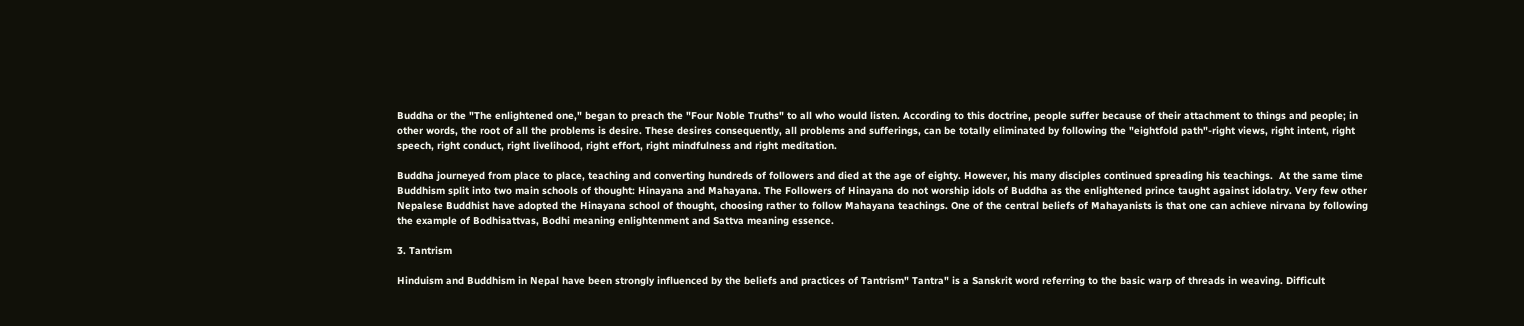Buddha or the "The enlightened one," began to preach the "Four Noble Truths" to all who would listen. According to this doctrine, people suffer because of their attachment to things and people; in other words, the root of all the problems is desire. These desires consequently, all problems and sufferings, can be totally eliminated by following the "eightfold path"-right views, right intent, right speech, right conduct, right livelihood, right effort, right mindfulness and right meditation.

Buddha journeyed from place to place, teaching and converting hundreds of followers and died at the age of eighty. However, his many disciples continued spreading his teachings.  At the same time Buddhism split into two main schools of thought: Hinayana and Mahayana. The Followers of Hinayana do not worship idols of Buddha as the enlightened prince taught against idolatry. Very few other Nepalese Buddhist have adopted the Hinayana school of thought, choosing rather to follow Mahayana teachings. One of the central beliefs of Mahayanists is that one can achieve nirvana by following the example of Bodhisattvas, Bodhi meaning enlightenment and Sattva meaning essence.

3. Tantrism

Hinduism and Buddhism in Nepal have been strongly influenced by the beliefs and practices of Tantrism" Tantra" is a Sanskrit word referring to the basic warp of threads in weaving. Difficult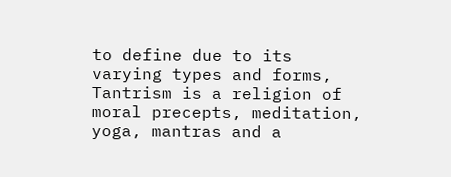to define due to its varying types and forms, Tantrism is a religion of moral precepts, meditation, yoga, mantras and a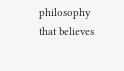philosophy that believes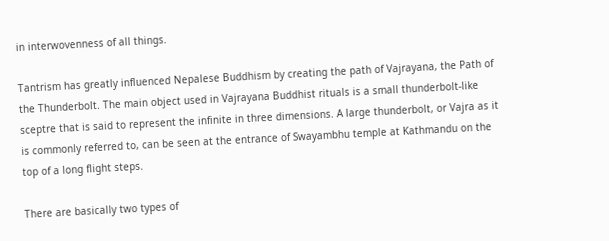in interwovenness of all things.

Tantrism has greatly influenced Nepalese Buddhism by creating the path of Vajrayana, the Path of the Thunderbolt. The main object used in Vajrayana Buddhist rituals is a small thunderbolt-like sceptre that is said to represent the infinite in three dimensions. A large thunderbolt, or Vajra as it is commonly referred to, can be seen at the entrance of Swayambhu temple at Kathmandu on the top of a long flight steps.

There are basically two types of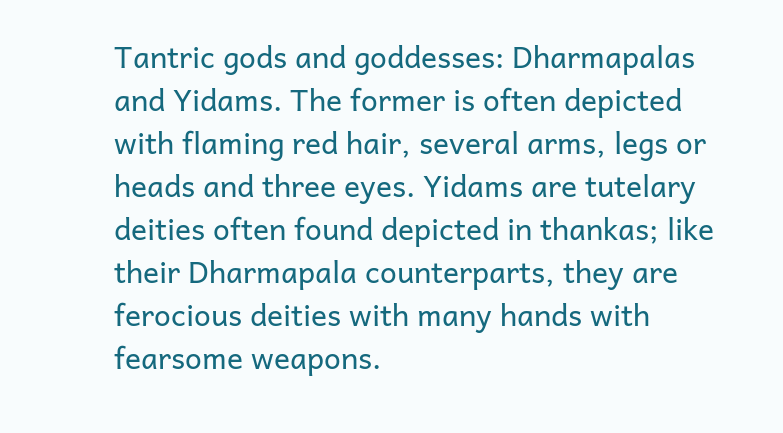Tantric gods and goddesses: Dharmapalas and Yidams. The former is often depicted with flaming red hair, several arms, legs or heads and three eyes. Yidams are tutelary deities often found depicted in thankas; like their Dharmapala counterparts, they are ferocious deities with many hands with fearsome weapons.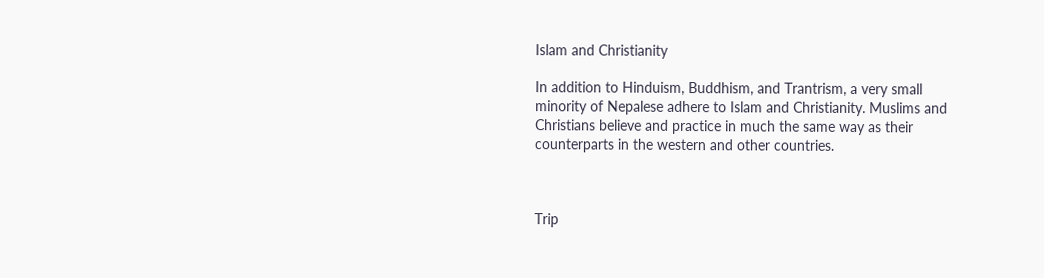Islam and Christianity

In addition to Hinduism, Buddhism, and Trantrism, a very small minority of Nepalese adhere to Islam and Christianity. Muslims and Christians believe and practice in much the same way as their counterparts in the western and other countries.



Trip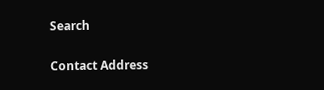Search

Contact Address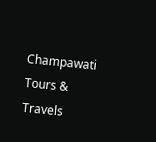Champawati Tours & Travels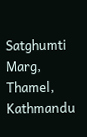Satghumti Marg, Thamel, Kathmandu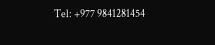Tel: +977 9841281454